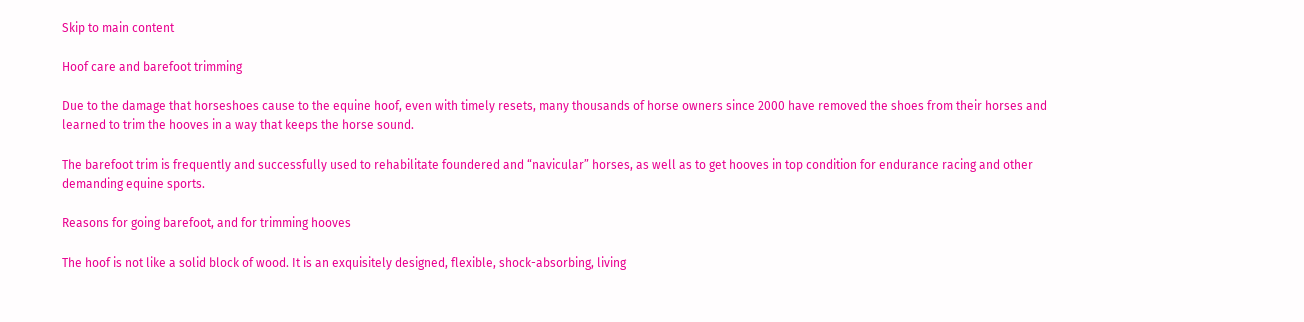Skip to main content

Hoof care and barefoot trimming

Due to the damage that horseshoes cause to the equine hoof, even with timely resets, many thousands of horse owners since 2000 have removed the shoes from their horses and learned to trim the hooves in a way that keeps the horse sound.

The barefoot trim is frequently and successfully used to rehabilitate foundered and “navicular” horses, as well as to get hooves in top condition for endurance racing and other demanding equine sports.

Reasons for going barefoot, and for trimming hooves

The hoof is not like a solid block of wood. It is an exquisitely designed, flexible, shock-absorbing, living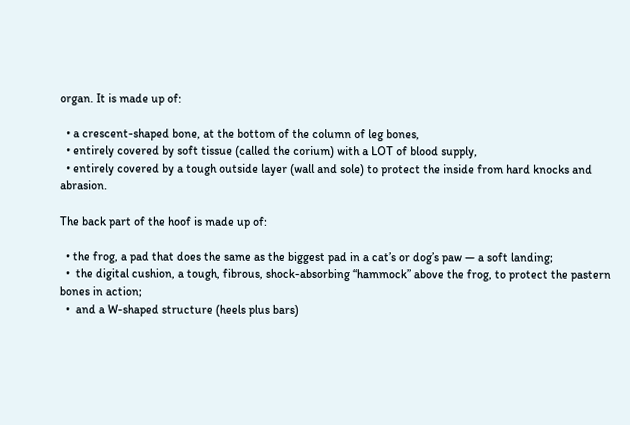organ. It is made up of:

  • a crescent-shaped bone, at the bottom of the column of leg bones,
  • entirely covered by soft tissue (called the corium) with a LOT of blood supply,
  • entirely covered by a tough outside layer (wall and sole) to protect the inside from hard knocks and abrasion.

The back part of the hoof is made up of:

  • the frog, a pad that does the same as the biggest pad in a cat’s or dog’s paw — a soft landing;
  •  the digital cushion, a tough, fibrous, shock-absorbing “hammock” above the frog, to protect the pastern bones in action;
  •  and a W-shaped structure (heels plus bars)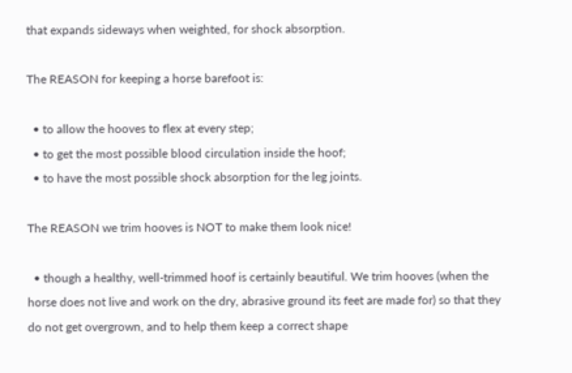that expands sideways when weighted, for shock absorption.

The REASON for keeping a horse barefoot is:

  • to allow the hooves to flex at every step;
  • to get the most possible blood circulation inside the hoof;
  • to have the most possible shock absorption for the leg joints.

The REASON we trim hooves is NOT to make them look nice!

  • though a healthy, well-trimmed hoof is certainly beautiful. We trim hooves (when the horse does not live and work on the dry, abrasive ground its feet are made for) so that they do not get overgrown, and to help them keep a correct shape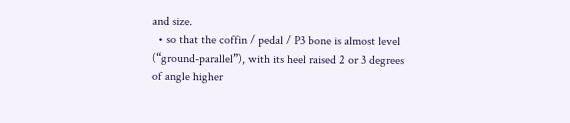and size.
  • so that the coffin / pedal / P3 bone is almost level (“ground-parallel”), with its heel raised 2 or 3 degrees of angle higher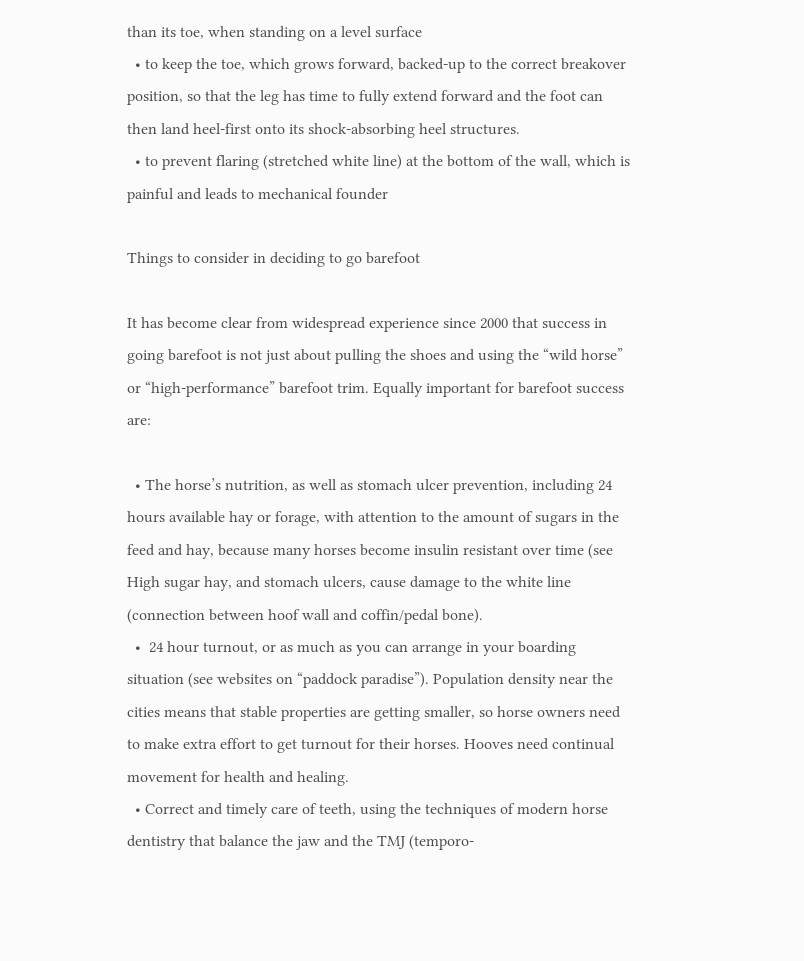than its toe, when standing on a level surface
  • to keep the toe, which grows forward, backed-up to the correct breakover position, so that the leg has time to fully extend forward and the foot can then land heel-first onto its shock-absorbing heel structures.
  • to prevent flaring (stretched white line) at the bottom of the wall, which is painful and leads to mechanical founder

Things to consider in deciding to go barefoot

It has become clear from widespread experience since 2000 that success in going barefoot is not just about pulling the shoes and using the “wild horse” or “high-performance” barefoot trim. Equally important for barefoot success are:

  • The horse’s nutrition, as well as stomach ulcer prevention, including 24 hours available hay or forage, with attention to the amount of sugars in the feed and hay, because many horses become insulin resistant over time (see High sugar hay, and stomach ulcers, cause damage to the white line (connection between hoof wall and coffin/pedal bone).
  •  24 hour turnout, or as much as you can arrange in your boarding situation (see websites on “paddock paradise”). Population density near the cities means that stable properties are getting smaller, so horse owners need to make extra effort to get turnout for their horses. Hooves need continual movement for health and healing.
  • Correct and timely care of teeth, using the techniques of modern horse dentistry that balance the jaw and the TMJ (temporo-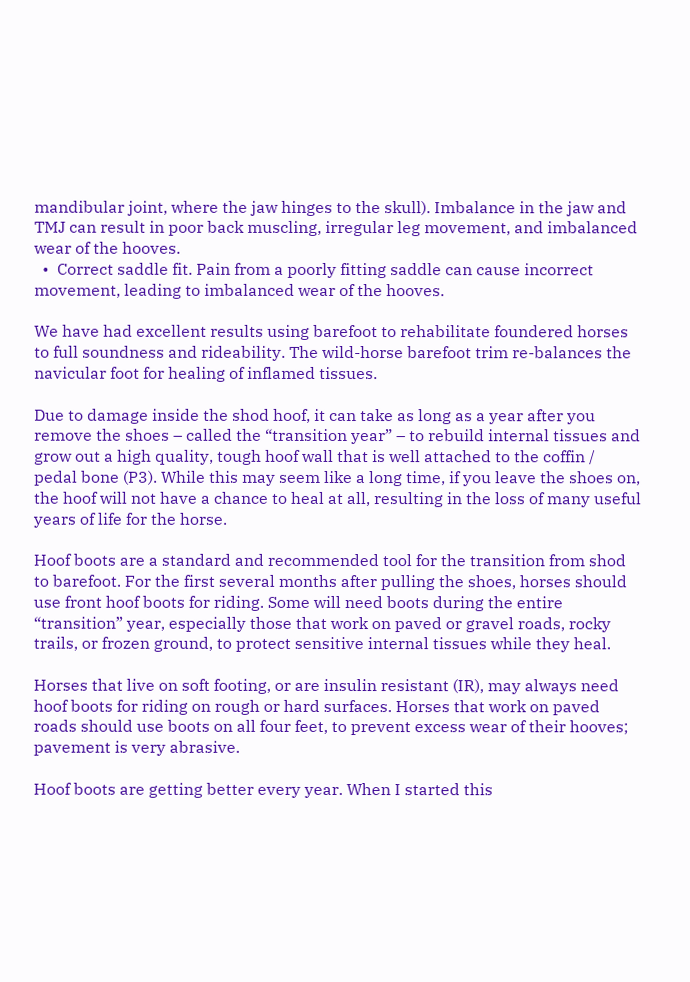mandibular joint, where the jaw hinges to the skull). Imbalance in the jaw and TMJ can result in poor back muscling, irregular leg movement, and imbalanced wear of the hooves.
  •  Correct saddle fit. Pain from a poorly fitting saddle can cause incorrect movement, leading to imbalanced wear of the hooves.

We have had excellent results using barefoot to rehabilitate foundered horses to full soundness and rideability. The wild-horse barefoot trim re-balances the navicular foot for healing of inflamed tissues.

Due to damage inside the shod hoof, it can take as long as a year after you remove the shoes – called the “transition year” – to rebuild internal tissues and grow out a high quality, tough hoof wall that is well attached to the coffin / pedal bone (P3). While this may seem like a long time, if you leave the shoes on, the hoof will not have a chance to heal at all, resulting in the loss of many useful years of life for the horse.

Hoof boots are a standard and recommended tool for the transition from shod to barefoot. For the first several months after pulling the shoes, horses should use front hoof boots for riding. Some will need boots during the entire “transition” year, especially those that work on paved or gravel roads, rocky trails, or frozen ground, to protect sensitive internal tissues while they heal.

Horses that live on soft footing, or are insulin resistant (IR), may always need hoof boots for riding on rough or hard surfaces. Horses that work on paved roads should use boots on all four feet, to prevent excess wear of their hooves; pavement is very abrasive.

Hoof boots are getting better every year. When I started this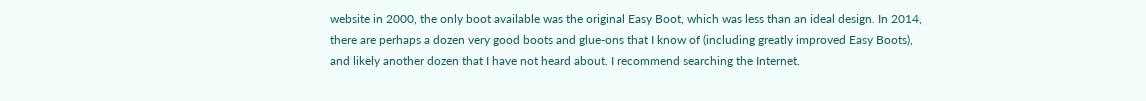website in 2000, the only boot available was the original Easy Boot, which was less than an ideal design. In 2014, there are perhaps a dozen very good boots and glue-ons that I know of (including greatly improved Easy Boots), and likely another dozen that I have not heard about. I recommend searching the Internet.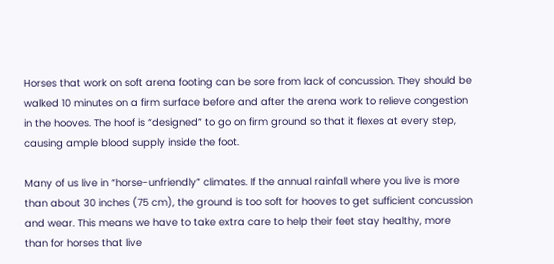Horses that work on soft arena footing can be sore from lack of concussion. They should be walked 10 minutes on a firm surface before and after the arena work to relieve congestion in the hooves. The hoof is “designed” to go on firm ground so that it flexes at every step, causing ample blood supply inside the foot.

Many of us live in “horse-unfriendly” climates. If the annual rainfall where you live is more than about 30 inches (75 cm), the ground is too soft for hooves to get sufficient concussion and wear. This means we have to take extra care to help their feet stay healthy, more than for horses that live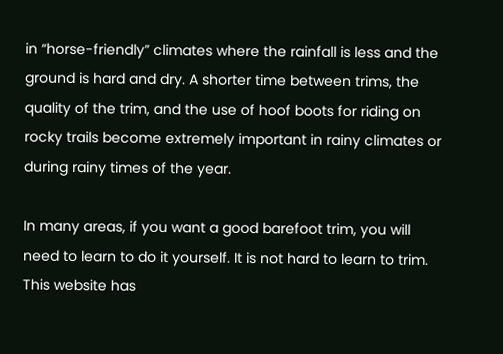in “horse-friendly” climates where the rainfall is less and the ground is hard and dry. A shorter time between trims, the quality of the trim, and the use of hoof boots for riding on rocky trails become extremely important in rainy climates or during rainy times of the year.

In many areas, if you want a good barefoot trim, you will need to learn to do it yourself. It is not hard to learn to trim. This website has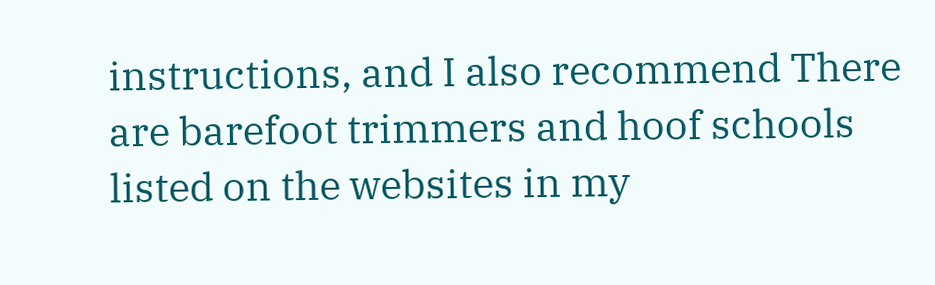instructions, and I also recommend There are barefoot trimmers and hoof schools listed on the websites in my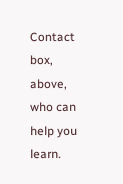Contact box, above, who can help you learn.